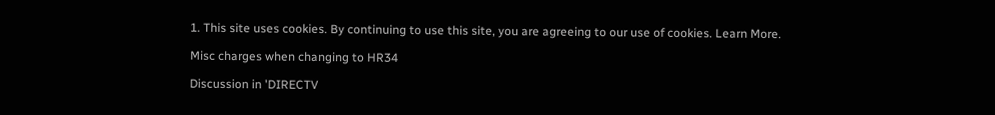1. This site uses cookies. By continuing to use this site, you are agreeing to our use of cookies. Learn More.

Misc charges when changing to HR34

Discussion in 'DIRECTV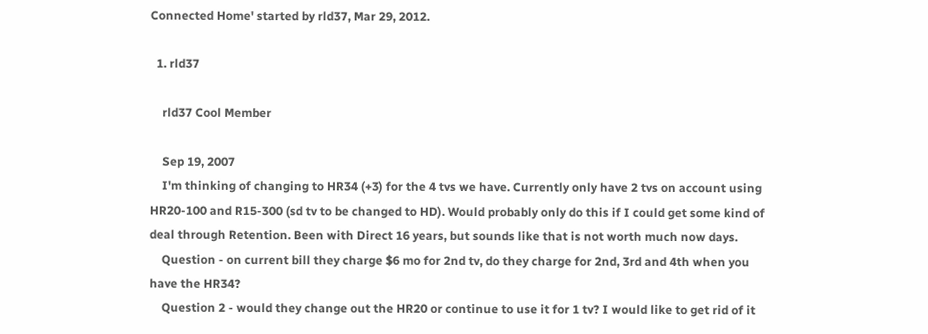Connected Home' started by rld37, Mar 29, 2012.

  1. rld37

    rld37 Cool Member

    Sep 19, 2007
    I'm thinking of changing to HR34 (+3) for the 4 tvs we have. Currently only have 2 tvs on account using HR20-100 and R15-300 (sd tv to be changed to HD). Would probably only do this if I could get some kind of deal through Retention. Been with Direct 16 years, but sounds like that is not worth much now days.
    Question - on current bill they charge $6 mo for 2nd tv, do they charge for 2nd, 3rd and 4th when you have the HR34?
    Question 2 - would they change out the HR20 or continue to use it for 1 tv? I would like to get rid of it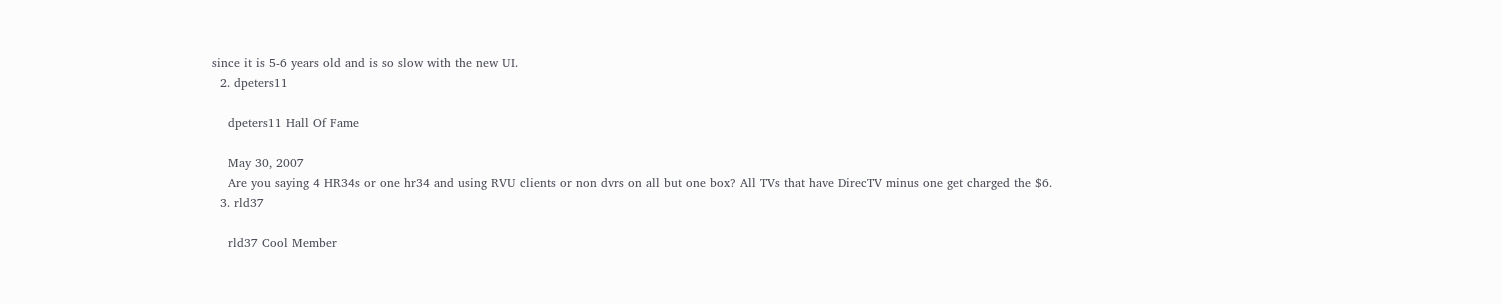since it is 5-6 years old and is so slow with the new UI.
  2. dpeters11

    dpeters11 Hall Of Fame

    May 30, 2007
    Are you saying 4 HR34s or one hr34 and using RVU clients or non dvrs on all but one box? All TVs that have DirecTV minus one get charged the $6.
  3. rld37

    rld37 Cool Member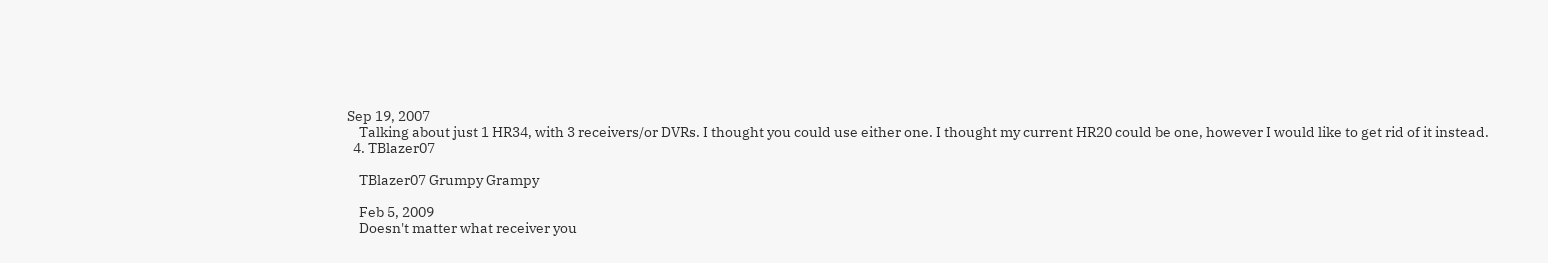Sep 19, 2007
    Talking about just 1 HR34, with 3 receivers/or DVRs. I thought you could use either one. I thought my current HR20 could be one, however I would like to get rid of it instead.
  4. TBlazer07

    TBlazer07 Grumpy Grampy

    Feb 5, 2009
    Doesn't matter what receiver you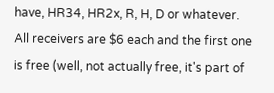have, HR34, HR2x, R, H, D or whatever. All receivers are $6 each and the first one is free (well, not actually free, it's part of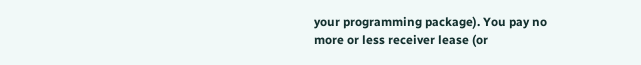your programming package). You pay no more or less receiver lease (or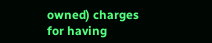owned) charges for having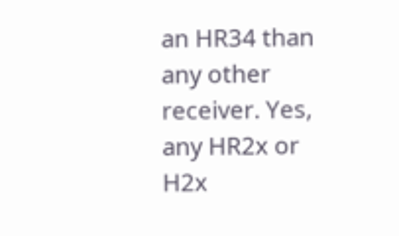an HR34 than any other receiver. Yes, any HR2x or H2x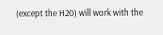(except the H20) will work with the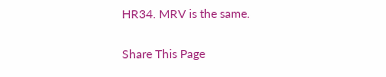HR34. MRV is the same.

Share This Page